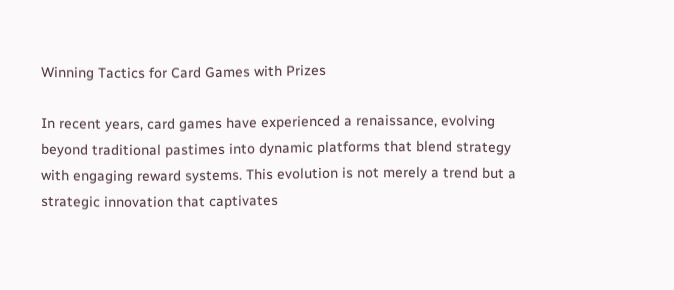Winning Tactics for Card Games with Prizes

In recent years, card games have experienced a renaissance, evolving beyond traditional pastimes into dynamic platforms that blend strategy with engaging reward systems. This evolution is not merely a trend but a strategic innovation that captivates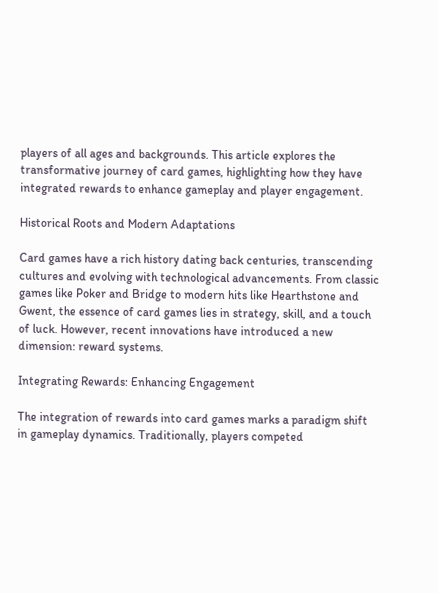players of all ages and backgrounds. This article explores the transformative journey of card games, highlighting how they have integrated rewards to enhance gameplay and player engagement.

Historical Roots and Modern Adaptations

Card games have a rich history dating back centuries, transcending cultures and evolving with technological advancements. From classic games like Poker and Bridge to modern hits like Hearthstone and Gwent, the essence of card games lies in strategy, skill, and a touch of luck. However, recent innovations have introduced a new dimension: reward systems.

Integrating Rewards: Enhancing Engagement

The integration of rewards into card games marks a paradigm shift in gameplay dynamics. Traditionally, players competed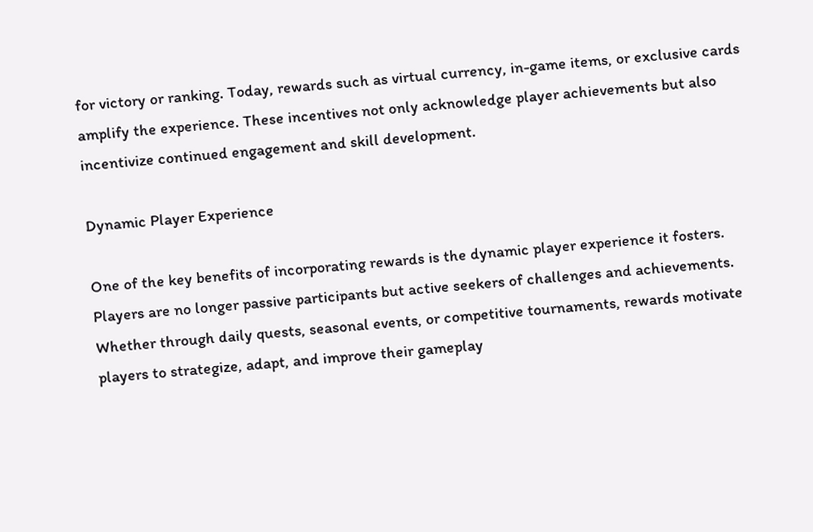for victory or ranking. Today, rewards such as virtual currency, in-game items, or exclusive cards amplify the experience. These incentives not only acknowledge player achievements but also incentivize continued engagement and skill development.

Dynamic Player Experience

One of the key benefits of incorporating rewards is the dynamic player experience it fosters. Players are no longer passive participants but active seekers of challenges and achievements. Whether through daily quests, seasonal events, or competitive tournaments, rewards motivate players to strategize, adapt, and improve their gameplay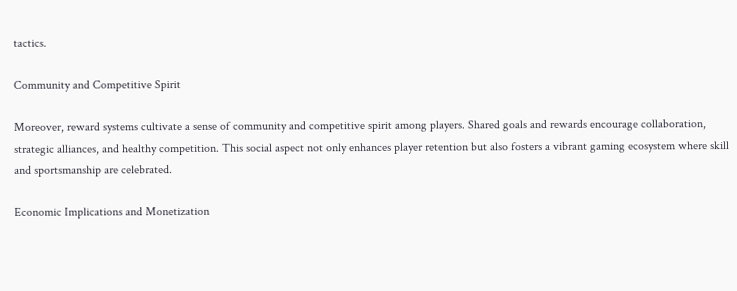tactics.

Community and Competitive Spirit

Moreover, reward systems cultivate a sense of community and competitive spirit among players. Shared goals and rewards encourage collaboration, strategic alliances, and healthy competition. This social aspect not only enhances player retention but also fosters a vibrant gaming ecosystem where skill and sportsmanship are celebrated.

Economic Implications and Monetization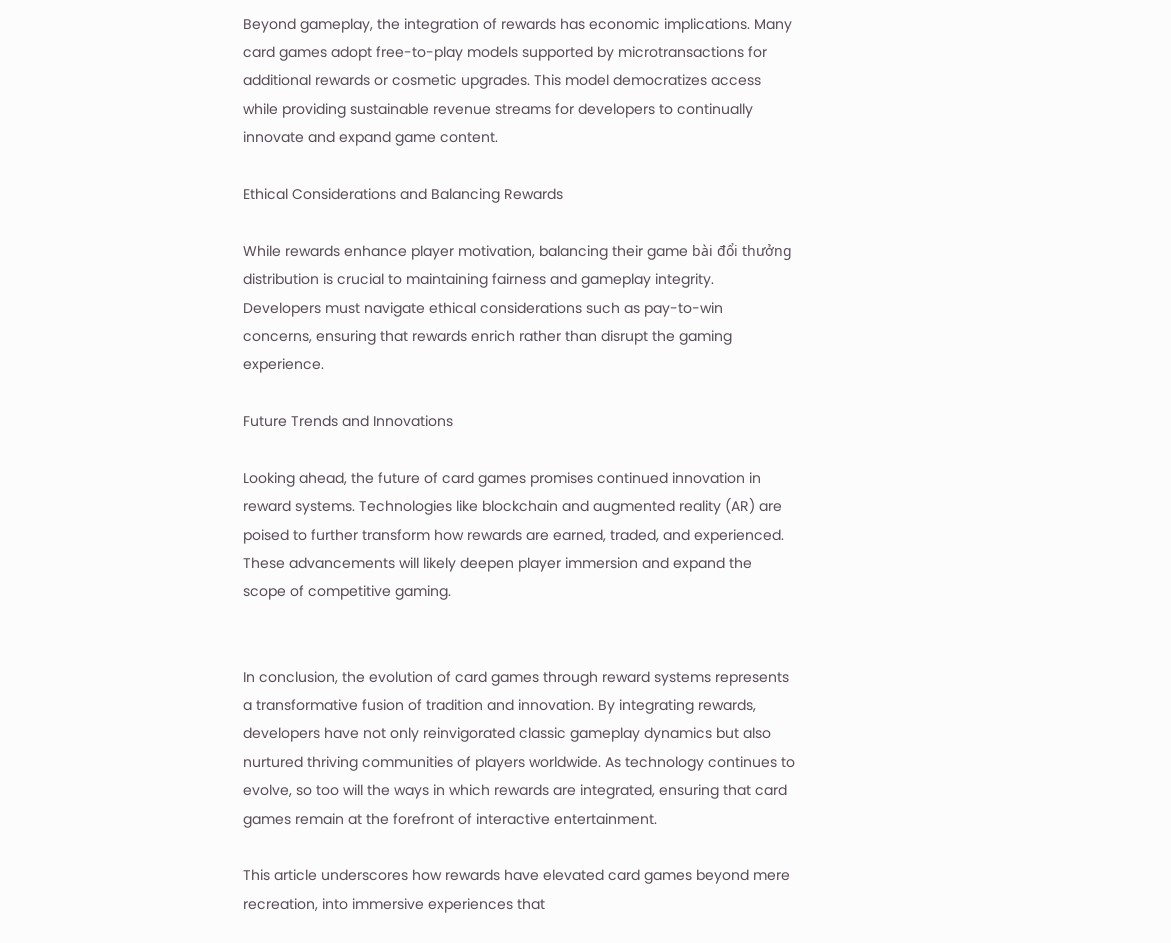Beyond gameplay, the integration of rewards has economic implications. Many card games adopt free-to-play models supported by microtransactions for additional rewards or cosmetic upgrades. This model democratizes access while providing sustainable revenue streams for developers to continually innovate and expand game content.

Ethical Considerations and Balancing Rewards

While rewards enhance player motivation, balancing their game bài đổi thưởng distribution is crucial to maintaining fairness and gameplay integrity. Developers must navigate ethical considerations such as pay-to-win concerns, ensuring that rewards enrich rather than disrupt the gaming experience.

Future Trends and Innovations

Looking ahead, the future of card games promises continued innovation in reward systems. Technologies like blockchain and augmented reality (AR) are poised to further transform how rewards are earned, traded, and experienced. These advancements will likely deepen player immersion and expand the scope of competitive gaming.


In conclusion, the evolution of card games through reward systems represents a transformative fusion of tradition and innovation. By integrating rewards, developers have not only reinvigorated classic gameplay dynamics but also nurtured thriving communities of players worldwide. As technology continues to evolve, so too will the ways in which rewards are integrated, ensuring that card games remain at the forefront of interactive entertainment.

This article underscores how rewards have elevated card games beyond mere recreation, into immersive experiences that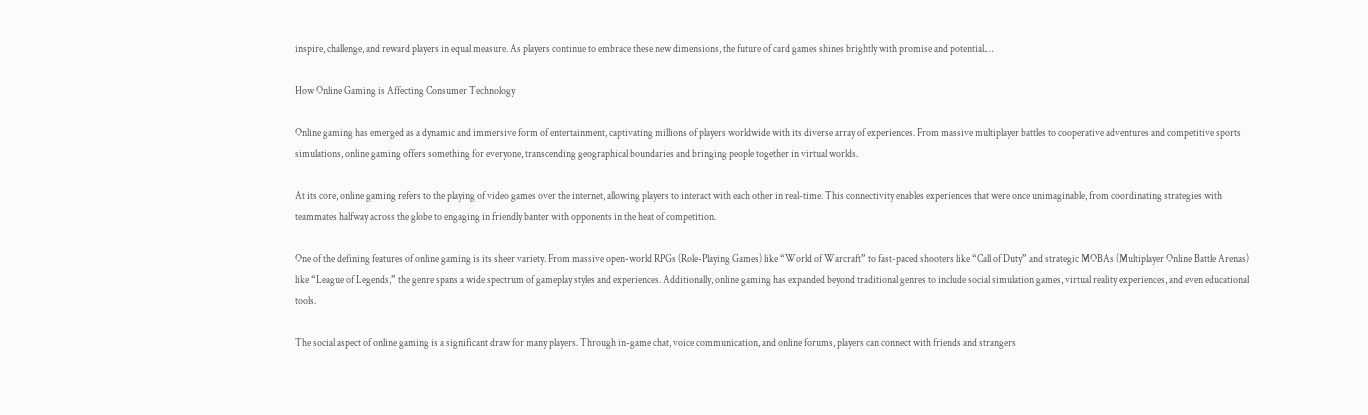inspire, challenge, and reward players in equal measure. As players continue to embrace these new dimensions, the future of card games shines brightly with promise and potential.…

How Online Gaming is Affecting Consumer Technology

Online gaming has emerged as a dynamic and immersive form of entertainment, captivating millions of players worldwide with its diverse array of experiences. From massive multiplayer battles to cooperative adventures and competitive sports simulations, online gaming offers something for everyone, transcending geographical boundaries and bringing people together in virtual worlds.

At its core, online gaming refers to the playing of video games over the internet, allowing players to interact with each other in real-time. This connectivity enables experiences that were once unimaginable, from coordinating strategies with teammates halfway across the globe to engaging in friendly banter with opponents in the heat of competition.

One of the defining features of online gaming is its sheer variety. From massive open-world RPGs (Role-Playing Games) like “World of Warcraft” to fast-paced shooters like “Call of Duty” and strategic MOBAs (Multiplayer Online Battle Arenas) like “League of Legends,” the genre spans a wide spectrum of gameplay styles and experiences. Additionally, online gaming has expanded beyond traditional genres to include social simulation games, virtual reality experiences, and even educational tools.

The social aspect of online gaming is a significant draw for many players. Through in-game chat, voice communication, and online forums, players can connect with friends and strangers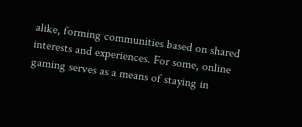alike, forming communities based on shared interests and experiences. For some, online gaming serves as a means of staying in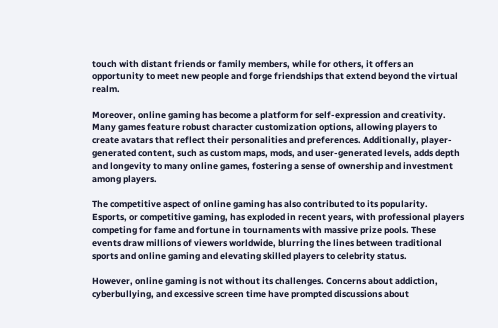touch with distant friends or family members, while for others, it offers an opportunity to meet new people and forge friendships that extend beyond the virtual realm.

Moreover, online gaming has become a platform for self-expression and creativity. Many games feature robust character customization options, allowing players to create avatars that reflect their personalities and preferences. Additionally, player-generated content, such as custom maps, mods, and user-generated levels, adds depth and longevity to many online games, fostering a sense of ownership and investment among players.

The competitive aspect of online gaming has also contributed to its popularity. Esports, or competitive gaming, has exploded in recent years, with professional players competing for fame and fortune in tournaments with massive prize pools. These events draw millions of viewers worldwide, blurring the lines between traditional sports and online gaming and elevating skilled players to celebrity status.

However, online gaming is not without its challenges. Concerns about addiction, cyberbullying, and excessive screen time have prompted discussions about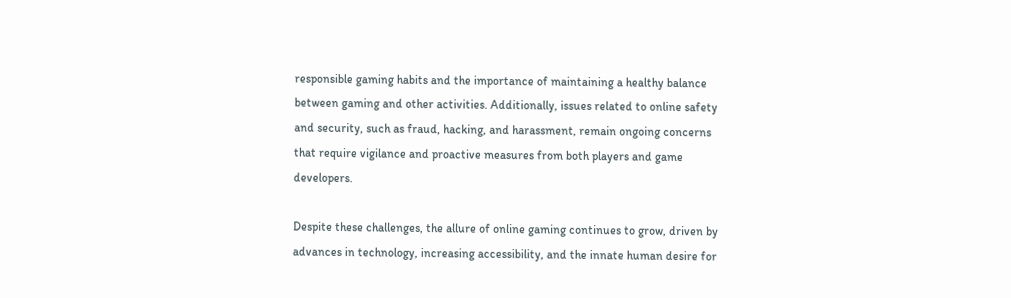responsible gaming habits and the importance of maintaining a healthy balance between gaming and other activities. Additionally, issues related to online safety and security, such as fraud, hacking, and harassment, remain ongoing concerns that require vigilance and proactive measures from both players and game developers.

Despite these challenges, the allure of online gaming continues to grow, driven by advances in technology, increasing accessibility, and the innate human desire for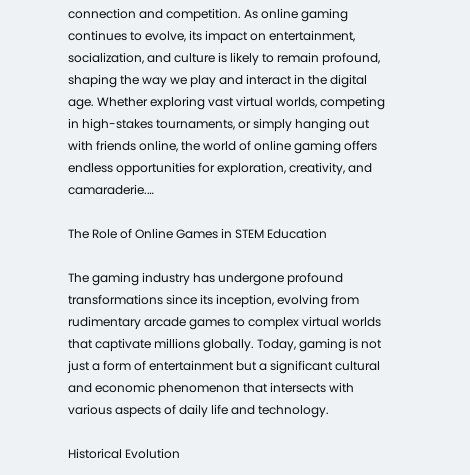connection and competition. As online gaming continues to evolve, its impact on entertainment, socialization, and culture is likely to remain profound, shaping the way we play and interact in the digital age. Whether exploring vast virtual worlds, competing in high-stakes tournaments, or simply hanging out with friends online, the world of online gaming offers endless opportunities for exploration, creativity, and camaraderie.…

The Role of Online Games in STEM Education

The gaming industry has undergone profound transformations since its inception, evolving from rudimentary arcade games to complex virtual worlds that captivate millions globally. Today, gaming is not just a form of entertainment but a significant cultural and economic phenomenon that intersects with various aspects of daily life and technology.

Historical Evolution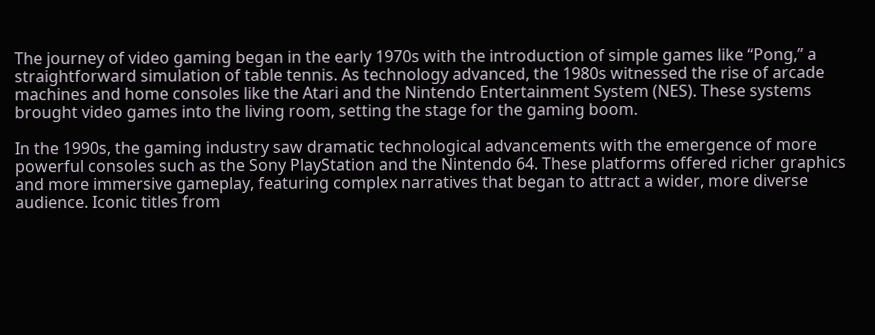The journey of video gaming began in the early 1970s with the introduction of simple games like “Pong,” a straightforward simulation of table tennis. As technology advanced, the 1980s witnessed the rise of arcade machines and home consoles like the Atari and the Nintendo Entertainment System (NES). These systems brought video games into the living room, setting the stage for the gaming boom.

In the 1990s, the gaming industry saw dramatic technological advancements with the emergence of more powerful consoles such as the Sony PlayStation and the Nintendo 64. These platforms offered richer graphics and more immersive gameplay, featuring complex narratives that began to attract a wider, more diverse audience. Iconic titles from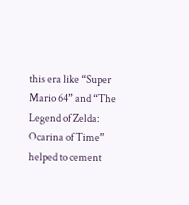this era like “Super Mario 64” and “The Legend of Zelda: Ocarina of Time” helped to cement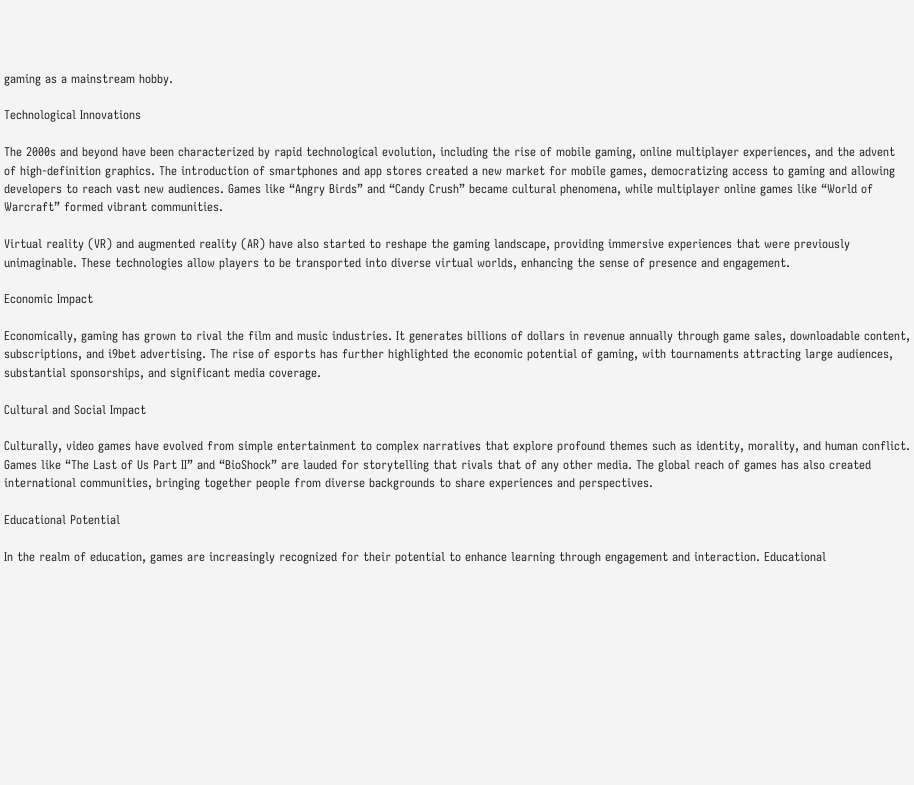gaming as a mainstream hobby.

Technological Innovations

The 2000s and beyond have been characterized by rapid technological evolution, including the rise of mobile gaming, online multiplayer experiences, and the advent of high-definition graphics. The introduction of smartphones and app stores created a new market for mobile games, democratizing access to gaming and allowing developers to reach vast new audiences. Games like “Angry Birds” and “Candy Crush” became cultural phenomena, while multiplayer online games like “World of Warcraft” formed vibrant communities.

Virtual reality (VR) and augmented reality (AR) have also started to reshape the gaming landscape, providing immersive experiences that were previously unimaginable. These technologies allow players to be transported into diverse virtual worlds, enhancing the sense of presence and engagement.

Economic Impact

Economically, gaming has grown to rival the film and music industries. It generates billions of dollars in revenue annually through game sales, downloadable content, subscriptions, and i9bet advertising. The rise of esports has further highlighted the economic potential of gaming, with tournaments attracting large audiences, substantial sponsorships, and significant media coverage.

Cultural and Social Impact

Culturally, video games have evolved from simple entertainment to complex narratives that explore profound themes such as identity, morality, and human conflict. Games like “The Last of Us Part II” and “BioShock” are lauded for storytelling that rivals that of any other media. The global reach of games has also created international communities, bringing together people from diverse backgrounds to share experiences and perspectives.

Educational Potential

In the realm of education, games are increasingly recognized for their potential to enhance learning through engagement and interaction. Educational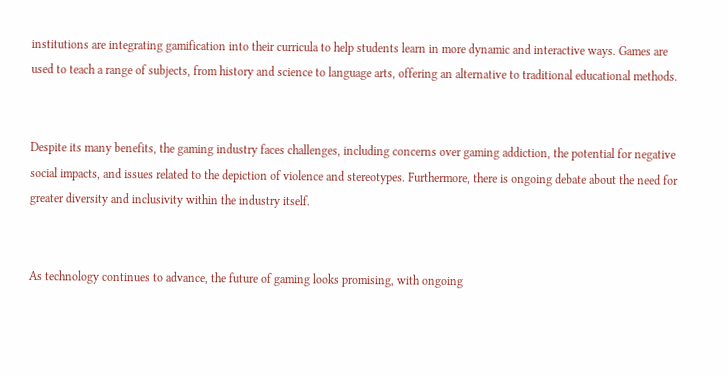institutions are integrating gamification into their curricula to help students learn in more dynamic and interactive ways. Games are used to teach a range of subjects, from history and science to language arts, offering an alternative to traditional educational methods.


Despite its many benefits, the gaming industry faces challenges, including concerns over gaming addiction, the potential for negative social impacts, and issues related to the depiction of violence and stereotypes. Furthermore, there is ongoing debate about the need for greater diversity and inclusivity within the industry itself.


As technology continues to advance, the future of gaming looks promising, with ongoing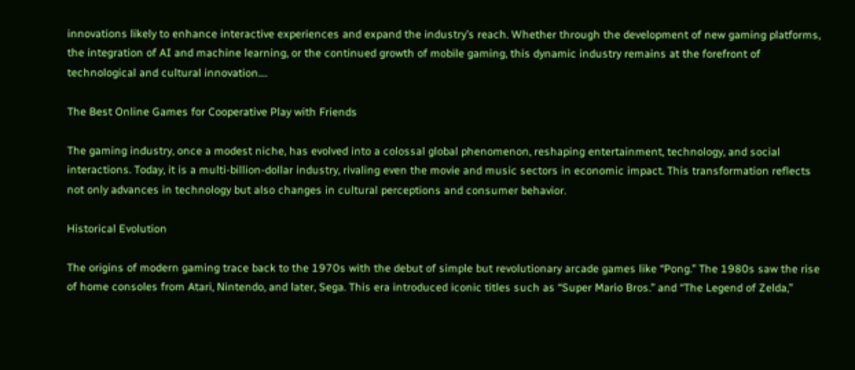innovations likely to enhance interactive experiences and expand the industry’s reach. Whether through the development of new gaming platforms, the integration of AI and machine learning, or the continued growth of mobile gaming, this dynamic industry remains at the forefront of technological and cultural innovation.…

The Best Online Games for Cooperative Play with Friends

The gaming industry, once a modest niche, has evolved into a colossal global phenomenon, reshaping entertainment, technology, and social interactions. Today, it is a multi-billion-dollar industry, rivaling even the movie and music sectors in economic impact. This transformation reflects not only advances in technology but also changes in cultural perceptions and consumer behavior.

Historical Evolution

The origins of modern gaming trace back to the 1970s with the debut of simple but revolutionary arcade games like “Pong.” The 1980s saw the rise of home consoles from Atari, Nintendo, and later, Sega. This era introduced iconic titles such as “Super Mario Bros.” and “The Legend of Zelda,”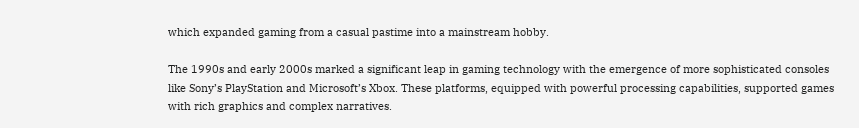which expanded gaming from a casual pastime into a mainstream hobby.

The 1990s and early 2000s marked a significant leap in gaming technology with the emergence of more sophisticated consoles like Sony’s PlayStation and Microsoft’s Xbox. These platforms, equipped with powerful processing capabilities, supported games with rich graphics and complex narratives.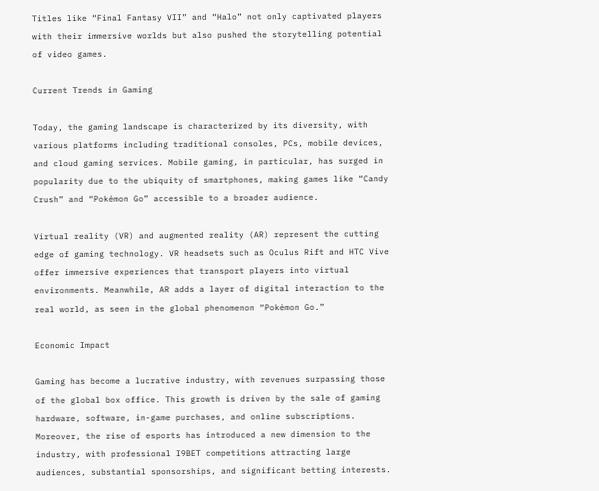Titles like “Final Fantasy VII” and “Halo” not only captivated players with their immersive worlds but also pushed the storytelling potential of video games.

Current Trends in Gaming

Today, the gaming landscape is characterized by its diversity, with various platforms including traditional consoles, PCs, mobile devices, and cloud gaming services. Mobile gaming, in particular, has surged in popularity due to the ubiquity of smartphones, making games like “Candy Crush” and “Pokémon Go” accessible to a broader audience.

Virtual reality (VR) and augmented reality (AR) represent the cutting edge of gaming technology. VR headsets such as Oculus Rift and HTC Vive offer immersive experiences that transport players into virtual environments. Meanwhile, AR adds a layer of digital interaction to the real world, as seen in the global phenomenon “Pokémon Go.”

Economic Impact

Gaming has become a lucrative industry, with revenues surpassing those of the global box office. This growth is driven by the sale of gaming hardware, software, in-game purchases, and online subscriptions. Moreover, the rise of esports has introduced a new dimension to the industry, with professional I9BET competitions attracting large audiences, substantial sponsorships, and significant betting interests.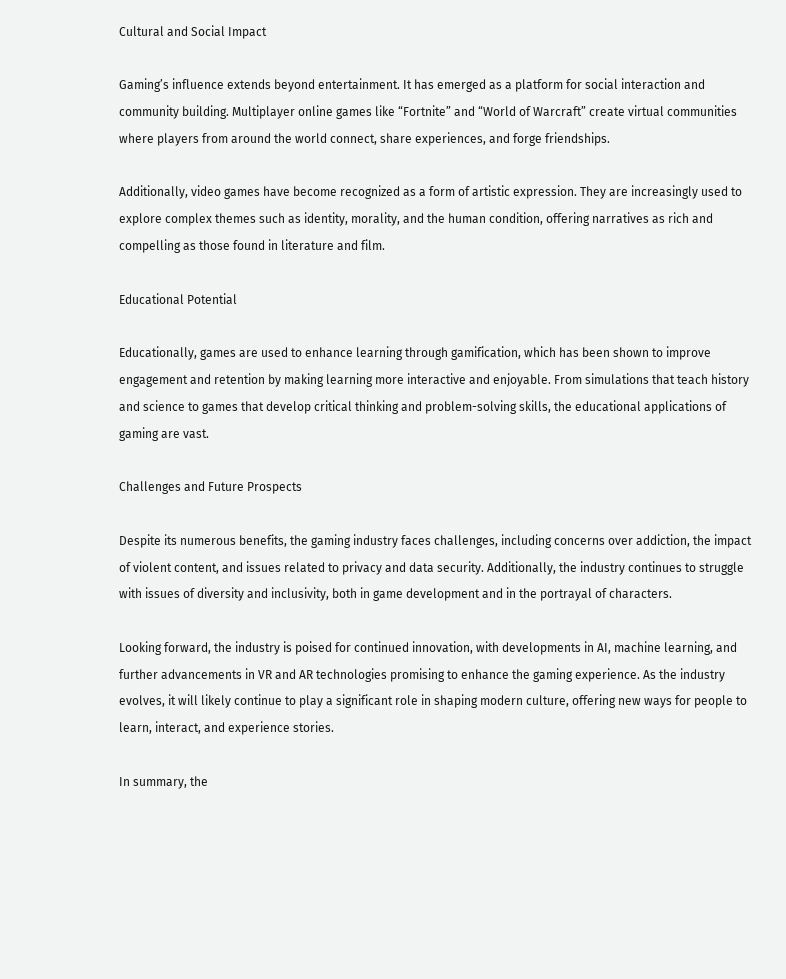Cultural and Social Impact

Gaming’s influence extends beyond entertainment. It has emerged as a platform for social interaction and community building. Multiplayer online games like “Fortnite” and “World of Warcraft” create virtual communities where players from around the world connect, share experiences, and forge friendships.

Additionally, video games have become recognized as a form of artistic expression. They are increasingly used to explore complex themes such as identity, morality, and the human condition, offering narratives as rich and compelling as those found in literature and film.

Educational Potential

Educationally, games are used to enhance learning through gamification, which has been shown to improve engagement and retention by making learning more interactive and enjoyable. From simulations that teach history and science to games that develop critical thinking and problem-solving skills, the educational applications of gaming are vast.

Challenges and Future Prospects

Despite its numerous benefits, the gaming industry faces challenges, including concerns over addiction, the impact of violent content, and issues related to privacy and data security. Additionally, the industry continues to struggle with issues of diversity and inclusivity, both in game development and in the portrayal of characters.

Looking forward, the industry is poised for continued innovation, with developments in AI, machine learning, and further advancements in VR and AR technologies promising to enhance the gaming experience. As the industry evolves, it will likely continue to play a significant role in shaping modern culture, offering new ways for people to learn, interact, and experience stories.

In summary, the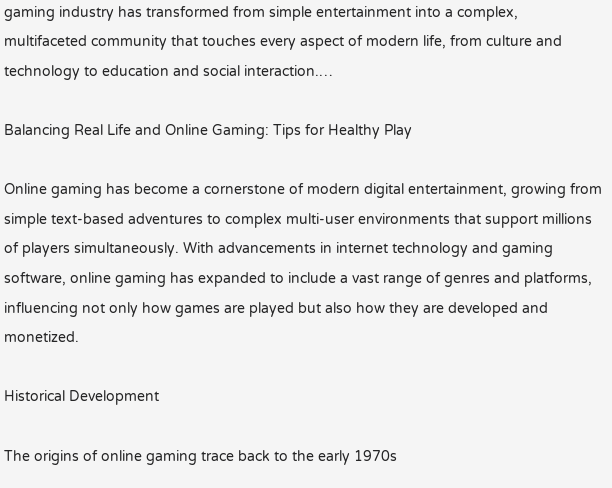gaming industry has transformed from simple entertainment into a complex, multifaceted community that touches every aspect of modern life, from culture and technology to education and social interaction.…

Balancing Real Life and Online Gaming: Tips for Healthy Play

Online gaming has become a cornerstone of modern digital entertainment, growing from simple text-based adventures to complex multi-user environments that support millions of players simultaneously. With advancements in internet technology and gaming software, online gaming has expanded to include a vast range of genres and platforms, influencing not only how games are played but also how they are developed and monetized.

Historical Development

The origins of online gaming trace back to the early 1970s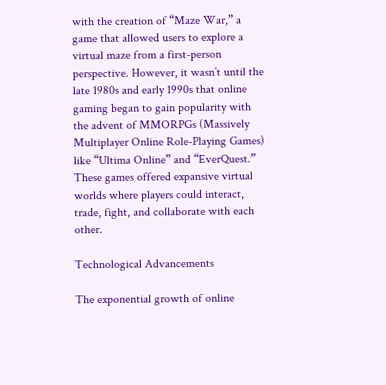with the creation of “Maze War,” a game that allowed users to explore a virtual maze from a first-person perspective. However, it wasn’t until the late 1980s and early 1990s that online gaming began to gain popularity with the advent of MMORPGs (Massively Multiplayer Online Role-Playing Games) like “Ultima Online” and “EverQuest.” These games offered expansive virtual worlds where players could interact, trade, fight, and collaborate with each other.

Technological Advancements

The exponential growth of online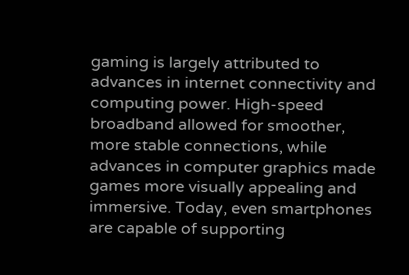gaming is largely attributed to advances in internet connectivity and computing power. High-speed broadband allowed for smoother, more stable connections, while advances in computer graphics made games more visually appealing and immersive. Today, even smartphones are capable of supporting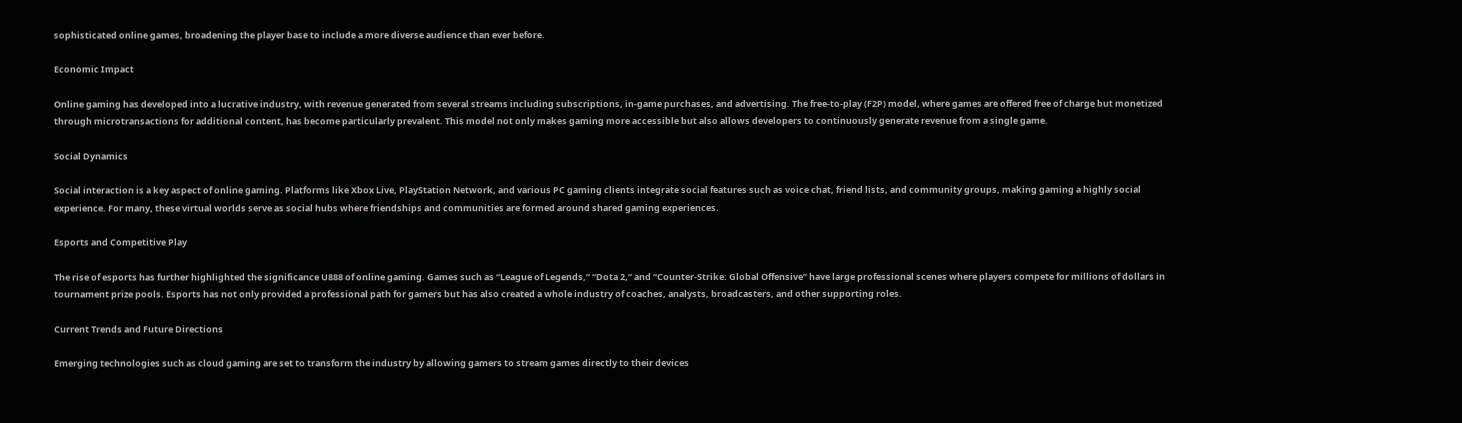sophisticated online games, broadening the player base to include a more diverse audience than ever before.

Economic Impact

Online gaming has developed into a lucrative industry, with revenue generated from several streams including subscriptions, in-game purchases, and advertising. The free-to-play (F2P) model, where games are offered free of charge but monetized through microtransactions for additional content, has become particularly prevalent. This model not only makes gaming more accessible but also allows developers to continuously generate revenue from a single game.

Social Dynamics

Social interaction is a key aspect of online gaming. Platforms like Xbox Live, PlayStation Network, and various PC gaming clients integrate social features such as voice chat, friend lists, and community groups, making gaming a highly social experience. For many, these virtual worlds serve as social hubs where friendships and communities are formed around shared gaming experiences.

Esports and Competitive Play

The rise of esports has further highlighted the significance U888 of online gaming. Games such as “League of Legends,” “Dota 2,” and “Counter-Strike: Global Offensive” have large professional scenes where players compete for millions of dollars in tournament prize pools. Esports has not only provided a professional path for gamers but has also created a whole industry of coaches, analysts, broadcasters, and other supporting roles.

Current Trends and Future Directions

Emerging technologies such as cloud gaming are set to transform the industry by allowing gamers to stream games directly to their devices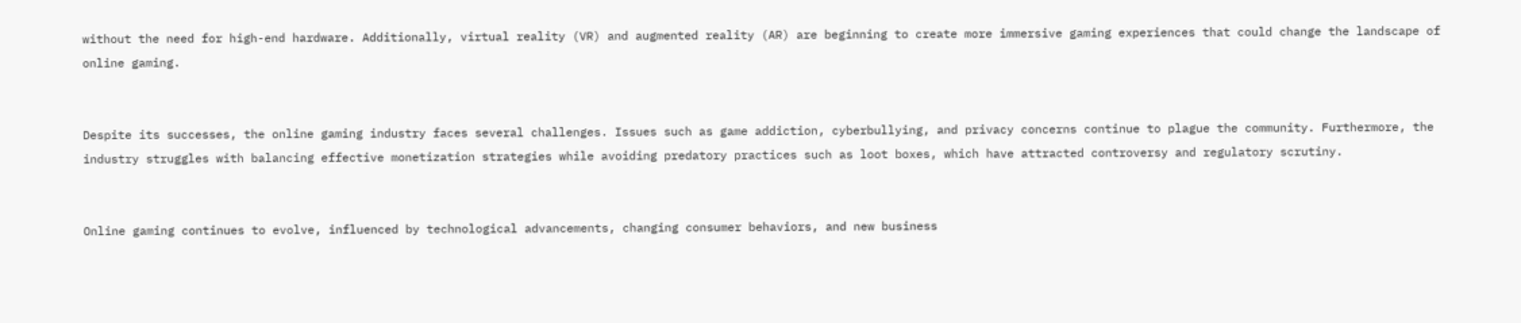without the need for high-end hardware. Additionally, virtual reality (VR) and augmented reality (AR) are beginning to create more immersive gaming experiences that could change the landscape of online gaming.


Despite its successes, the online gaming industry faces several challenges. Issues such as game addiction, cyberbullying, and privacy concerns continue to plague the community. Furthermore, the industry struggles with balancing effective monetization strategies while avoiding predatory practices such as loot boxes, which have attracted controversy and regulatory scrutiny.


Online gaming continues to evolve, influenced by technological advancements, changing consumer behaviors, and new business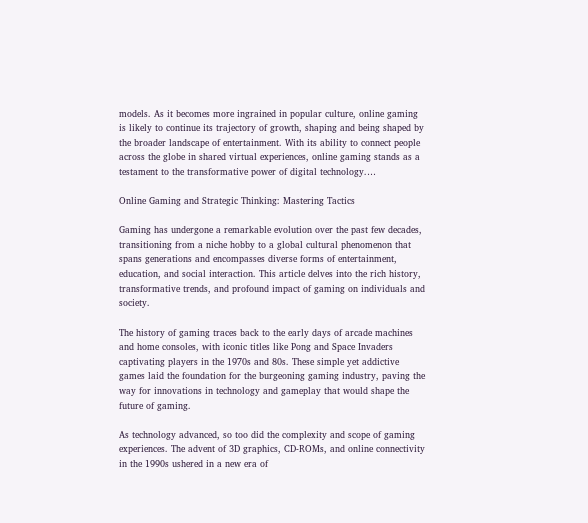models. As it becomes more ingrained in popular culture, online gaming is likely to continue its trajectory of growth, shaping and being shaped by the broader landscape of entertainment. With its ability to connect people across the globe in shared virtual experiences, online gaming stands as a testament to the transformative power of digital technology.…

Online Gaming and Strategic Thinking: Mastering Tactics

Gaming has undergone a remarkable evolution over the past few decades, transitioning from a niche hobby to a global cultural phenomenon that spans generations and encompasses diverse forms of entertainment, education, and social interaction. This article delves into the rich history, transformative trends, and profound impact of gaming on individuals and society.

The history of gaming traces back to the early days of arcade machines and home consoles, with iconic titles like Pong and Space Invaders captivating players in the 1970s and 80s. These simple yet addictive games laid the foundation for the burgeoning gaming industry, paving the way for innovations in technology and gameplay that would shape the future of gaming.

As technology advanced, so too did the complexity and scope of gaming experiences. The advent of 3D graphics, CD-ROMs, and online connectivity in the 1990s ushered in a new era of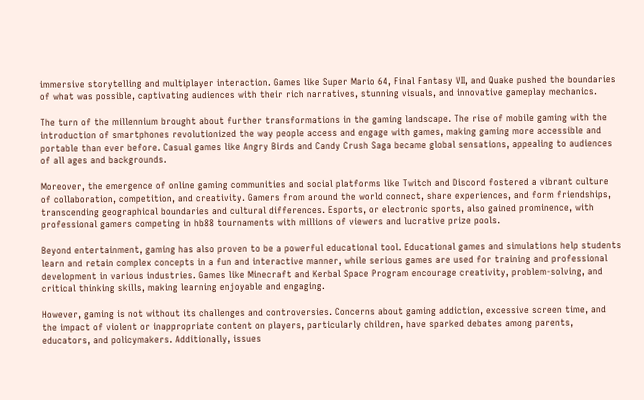immersive storytelling and multiplayer interaction. Games like Super Mario 64, Final Fantasy VII, and Quake pushed the boundaries of what was possible, captivating audiences with their rich narratives, stunning visuals, and innovative gameplay mechanics.

The turn of the millennium brought about further transformations in the gaming landscape. The rise of mobile gaming with the introduction of smartphones revolutionized the way people access and engage with games, making gaming more accessible and portable than ever before. Casual games like Angry Birds and Candy Crush Saga became global sensations, appealing to audiences of all ages and backgrounds.

Moreover, the emergence of online gaming communities and social platforms like Twitch and Discord fostered a vibrant culture of collaboration, competition, and creativity. Gamers from around the world connect, share experiences, and form friendships, transcending geographical boundaries and cultural differences. Esports, or electronic sports, also gained prominence, with professional gamers competing in hb88 tournaments with millions of viewers and lucrative prize pools.

Beyond entertainment, gaming has also proven to be a powerful educational tool. Educational games and simulations help students learn and retain complex concepts in a fun and interactive manner, while serious games are used for training and professional development in various industries. Games like Minecraft and Kerbal Space Program encourage creativity, problem-solving, and critical thinking skills, making learning enjoyable and engaging.

However, gaming is not without its challenges and controversies. Concerns about gaming addiction, excessive screen time, and the impact of violent or inappropriate content on players, particularly children, have sparked debates among parents, educators, and policymakers. Additionally, issues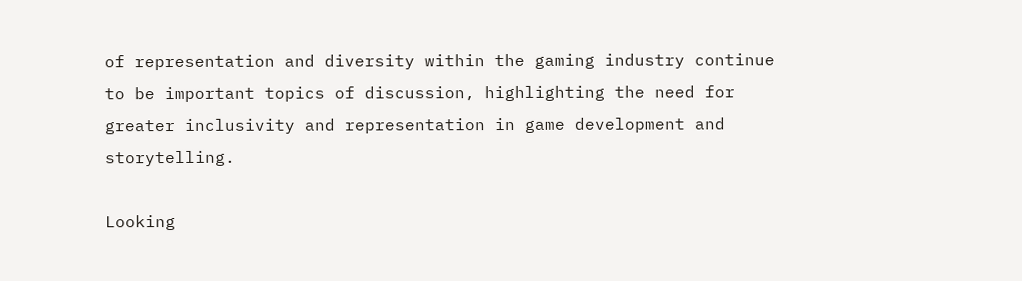of representation and diversity within the gaming industry continue to be important topics of discussion, highlighting the need for greater inclusivity and representation in game development and storytelling.

Looking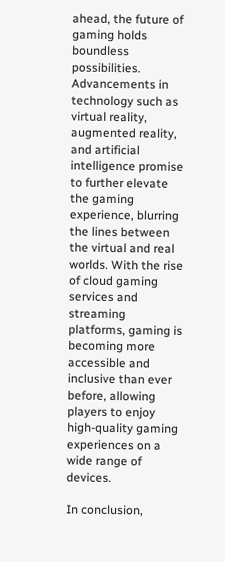ahead, the future of gaming holds boundless possibilities. Advancements in technology such as virtual reality, augmented reality, and artificial intelligence promise to further elevate the gaming experience, blurring the lines between the virtual and real worlds. With the rise of cloud gaming services and streaming platforms, gaming is becoming more accessible and inclusive than ever before, allowing players to enjoy high-quality gaming experiences on a wide range of devices.

In conclusion,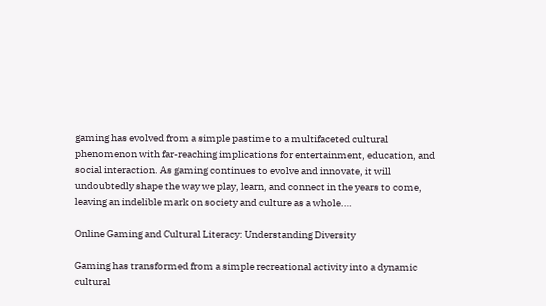gaming has evolved from a simple pastime to a multifaceted cultural phenomenon with far-reaching implications for entertainment, education, and social interaction. As gaming continues to evolve and innovate, it will undoubtedly shape the way we play, learn, and connect in the years to come, leaving an indelible mark on society and culture as a whole.…

Online Gaming and Cultural Literacy: Understanding Diversity

Gaming has transformed from a simple recreational activity into a dynamic cultural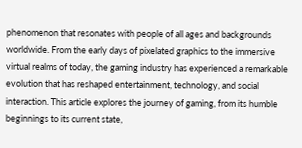phenomenon that resonates with people of all ages and backgrounds worldwide. From the early days of pixelated graphics to the immersive virtual realms of today, the gaming industry has experienced a remarkable evolution that has reshaped entertainment, technology, and social interaction. This article explores the journey of gaming, from its humble beginnings to its current state,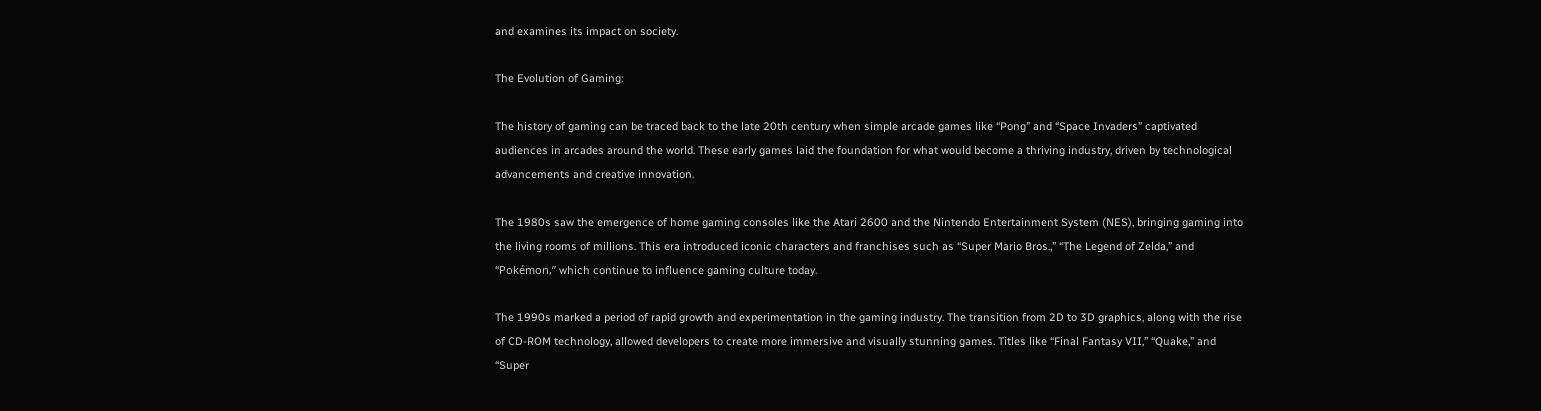and examines its impact on society.

The Evolution of Gaming:

The history of gaming can be traced back to the late 20th century when simple arcade games like “Pong” and “Space Invaders” captivated audiences in arcades around the world. These early games laid the foundation for what would become a thriving industry, driven by technological advancements and creative innovation.

The 1980s saw the emergence of home gaming consoles like the Atari 2600 and the Nintendo Entertainment System (NES), bringing gaming into the living rooms of millions. This era introduced iconic characters and franchises such as “Super Mario Bros.,” “The Legend of Zelda,” and “Pokémon,” which continue to influence gaming culture today.

The 1990s marked a period of rapid growth and experimentation in the gaming industry. The transition from 2D to 3D graphics, along with the rise of CD-ROM technology, allowed developers to create more immersive and visually stunning games. Titles like “Final Fantasy VII,” “Quake,” and “Super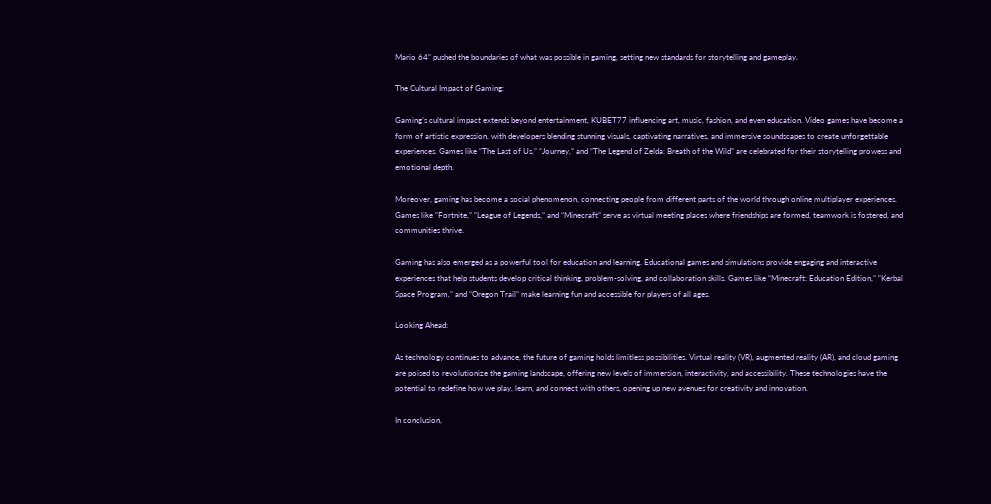Mario 64” pushed the boundaries of what was possible in gaming, setting new standards for storytelling and gameplay.

The Cultural Impact of Gaming:

Gaming’s cultural impact extends beyond entertainment, KUBET77 influencing art, music, fashion, and even education. Video games have become a form of artistic expression, with developers blending stunning visuals, captivating narratives, and immersive soundscapes to create unforgettable experiences. Games like “The Last of Us,” “Journey,” and “The Legend of Zelda: Breath of the Wild” are celebrated for their storytelling prowess and emotional depth.

Moreover, gaming has become a social phenomenon, connecting people from different parts of the world through online multiplayer experiences. Games like “Fortnite,” “League of Legends,” and “Minecraft” serve as virtual meeting places where friendships are formed, teamwork is fostered, and communities thrive.

Gaming has also emerged as a powerful tool for education and learning. Educational games and simulations provide engaging and interactive experiences that help students develop critical thinking, problem-solving, and collaboration skills. Games like “Minecraft: Education Edition,” “Kerbal Space Program,” and “Oregon Trail” make learning fun and accessible for players of all ages.

Looking Ahead:

As technology continues to advance, the future of gaming holds limitless possibilities. Virtual reality (VR), augmented reality (AR), and cloud gaming are poised to revolutionize the gaming landscape, offering new levels of immersion, interactivity, and accessibility. These technologies have the potential to redefine how we play, learn, and connect with others, opening up new avenues for creativity and innovation.

In conclusion,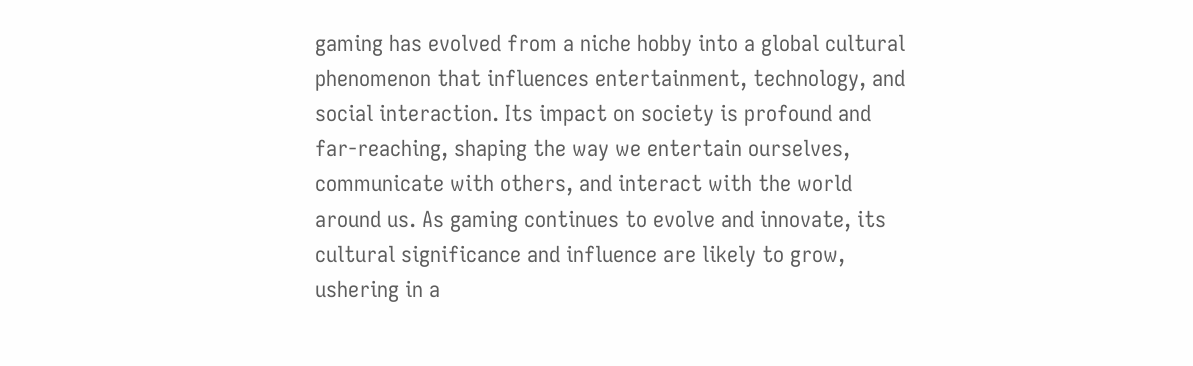gaming has evolved from a niche hobby into a global cultural phenomenon that influences entertainment, technology, and social interaction. Its impact on society is profound and far-reaching, shaping the way we entertain ourselves, communicate with others, and interact with the world around us. As gaming continues to evolve and innovate, its cultural significance and influence are likely to grow, ushering in a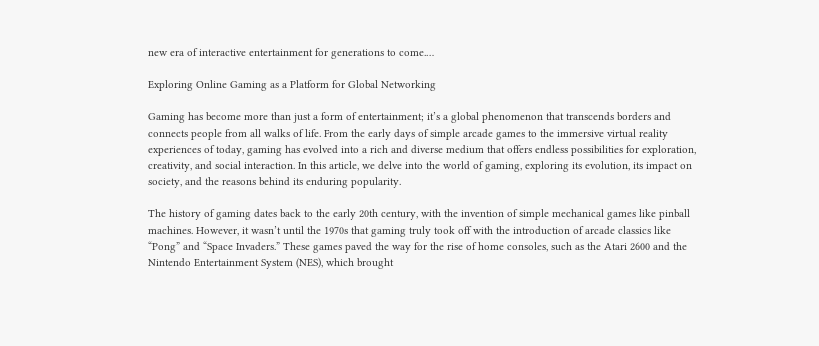new era of interactive entertainment for generations to come.…

Exploring Online Gaming as a Platform for Global Networking

Gaming has become more than just a form of entertainment; it’s a global phenomenon that transcends borders and connects people from all walks of life. From the early days of simple arcade games to the immersive virtual reality experiences of today, gaming has evolved into a rich and diverse medium that offers endless possibilities for exploration, creativity, and social interaction. In this article, we delve into the world of gaming, exploring its evolution, its impact on society, and the reasons behind its enduring popularity.

The history of gaming dates back to the early 20th century, with the invention of simple mechanical games like pinball machines. However, it wasn’t until the 1970s that gaming truly took off with the introduction of arcade classics like “Pong” and “Space Invaders.” These games paved the way for the rise of home consoles, such as the Atari 2600 and the Nintendo Entertainment System (NES), which brought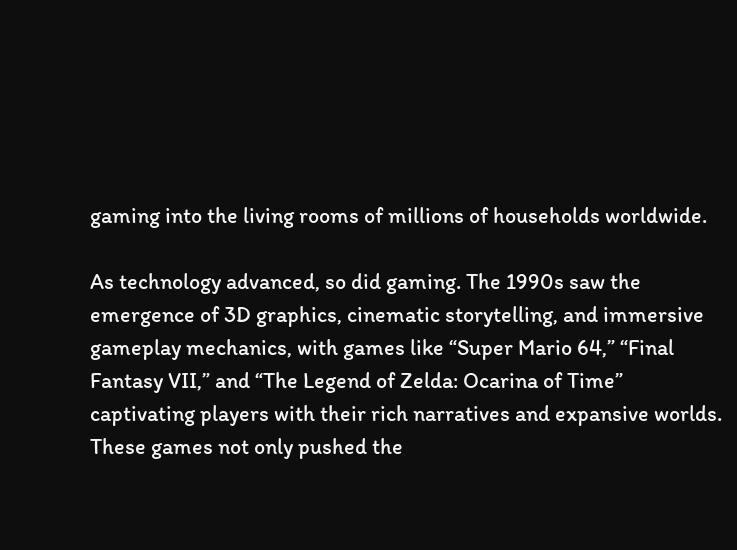gaming into the living rooms of millions of households worldwide.

As technology advanced, so did gaming. The 1990s saw the emergence of 3D graphics, cinematic storytelling, and immersive gameplay mechanics, with games like “Super Mario 64,” “Final Fantasy VII,” and “The Legend of Zelda: Ocarina of Time” captivating players with their rich narratives and expansive worlds. These games not only pushed the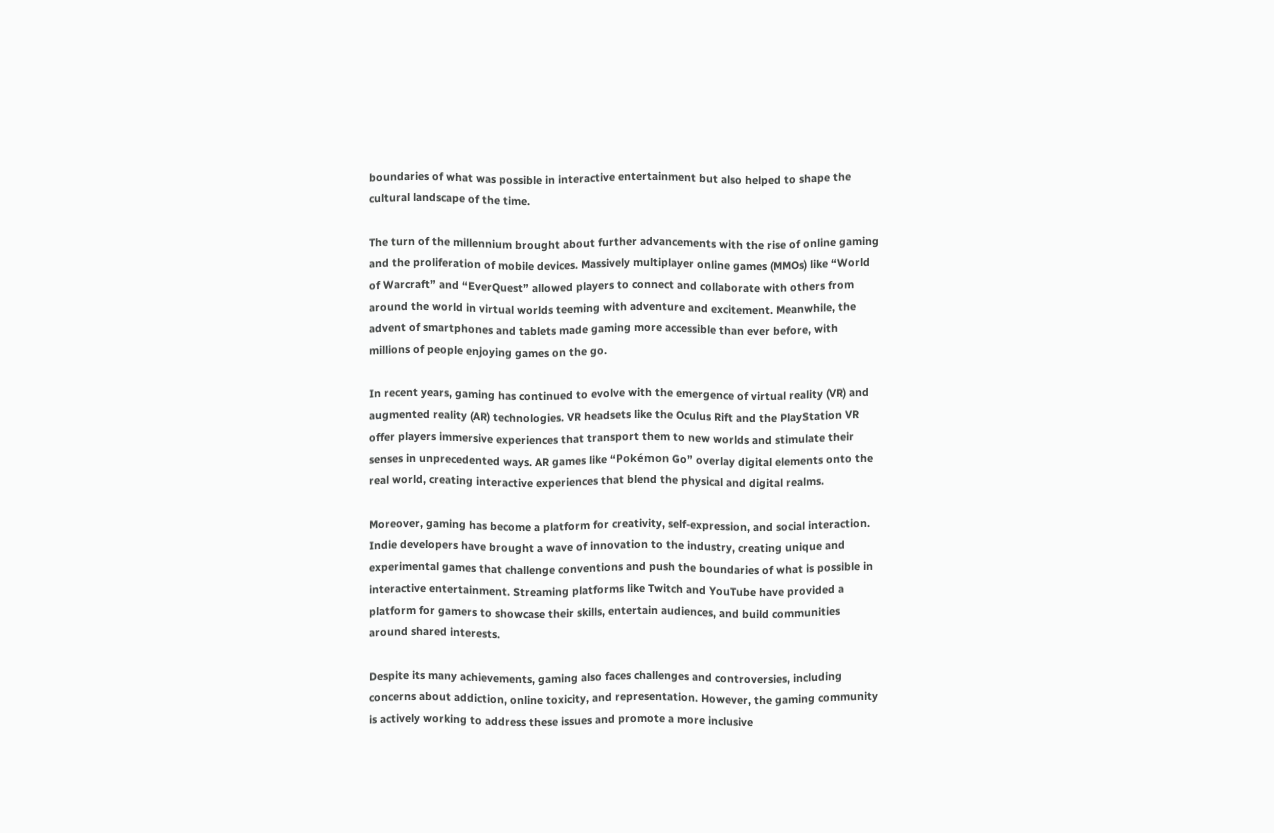boundaries of what was possible in interactive entertainment but also helped to shape the cultural landscape of the time.

The turn of the millennium brought about further advancements with the rise of online gaming and the proliferation of mobile devices. Massively multiplayer online games (MMOs) like “World of Warcraft” and “EverQuest” allowed players to connect and collaborate with others from around the world in virtual worlds teeming with adventure and excitement. Meanwhile, the advent of smartphones and tablets made gaming more accessible than ever before, with millions of people enjoying games on the go.

In recent years, gaming has continued to evolve with the emergence of virtual reality (VR) and augmented reality (AR) technologies. VR headsets like the Oculus Rift and the PlayStation VR offer players immersive experiences that transport them to new worlds and stimulate their senses in unprecedented ways. AR games like “Pokémon Go” overlay digital elements onto the real world, creating interactive experiences that blend the physical and digital realms.

Moreover, gaming has become a platform for creativity, self-expression, and social interaction. Indie developers have brought a wave of innovation to the industry, creating unique and experimental games that challenge conventions and push the boundaries of what is possible in interactive entertainment. Streaming platforms like Twitch and YouTube have provided a platform for gamers to showcase their skills, entertain audiences, and build communities around shared interests.

Despite its many achievements, gaming also faces challenges and controversies, including concerns about addiction, online toxicity, and representation. However, the gaming community is actively working to address these issues and promote a more inclusive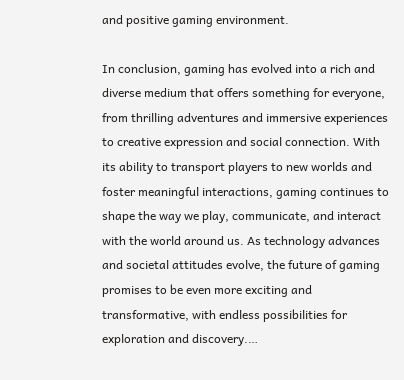and positive gaming environment.

In conclusion, gaming has evolved into a rich and diverse medium that offers something for everyone, from thrilling adventures and immersive experiences to creative expression and social connection. With its ability to transport players to new worlds and foster meaningful interactions, gaming continues to shape the way we play, communicate, and interact with the world around us. As technology advances and societal attitudes evolve, the future of gaming promises to be even more exciting and transformative, with endless possibilities for exploration and discovery.…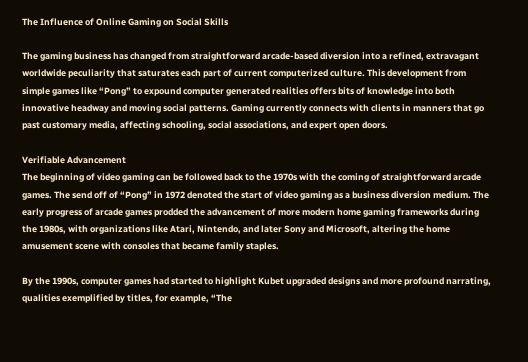The Influence of Online Gaming on Social Skills

The gaming business has changed from straightforward arcade-based diversion into a refined, extravagant worldwide peculiarity that saturates each part of current computerized culture. This development from simple games like “Pong” to expound computer generated realities offers bits of knowledge into both innovative headway and moving social patterns. Gaming currently connects with clients in manners that go past customary media, affecting schooling, social associations, and expert open doors.

Verifiable Advancement
The beginning of video gaming can be followed back to the 1970s with the coming of straightforward arcade games. The send off of “Pong” in 1972 denoted the start of video gaming as a business diversion medium. The early progress of arcade games prodded the advancement of more modern home gaming frameworks during the 1980s, with organizations like Atari, Nintendo, and later Sony and Microsoft, altering the home amusement scene with consoles that became family staples.

By the 1990s, computer games had started to highlight Kubet upgraded designs and more profound narrating, qualities exemplified by titles, for example, “The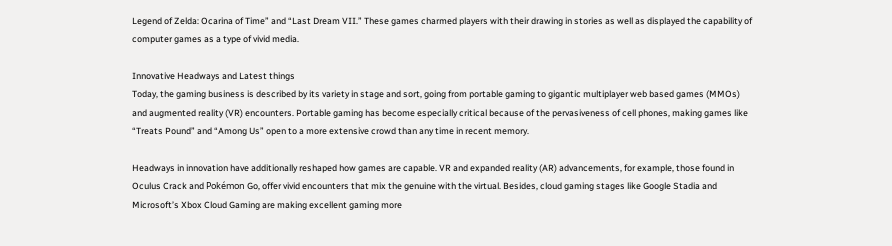Legend of Zelda: Ocarina of Time” and “Last Dream VII.” These games charmed players with their drawing in stories as well as displayed the capability of computer games as a type of vivid media.

Innovative Headways and Latest things
Today, the gaming business is described by its variety in stage and sort, going from portable gaming to gigantic multiplayer web based games (MMOs) and augmented reality (VR) encounters. Portable gaming has become especially critical because of the pervasiveness of cell phones, making games like “Treats Pound” and “Among Us” open to a more extensive crowd than any time in recent memory.

Headways in innovation have additionally reshaped how games are capable. VR and expanded reality (AR) advancements, for example, those found in Oculus Crack and Pokémon Go, offer vivid encounters that mix the genuine with the virtual. Besides, cloud gaming stages like Google Stadia and Microsoft’s Xbox Cloud Gaming are making excellent gaming more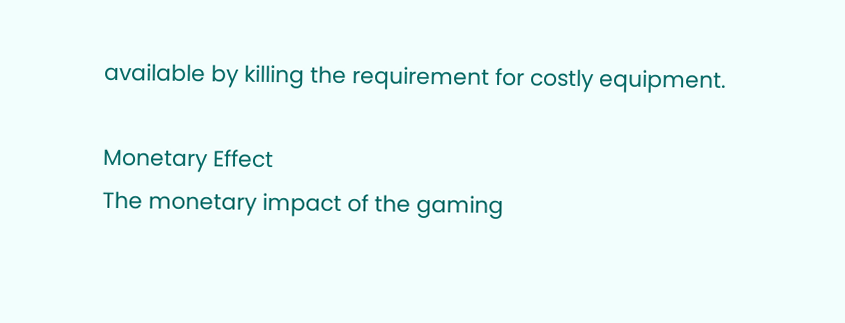available by killing the requirement for costly equipment.

Monetary Effect
The monetary impact of the gaming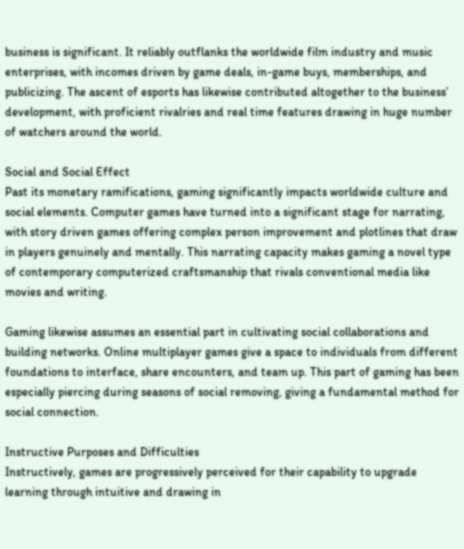business is significant. It reliably outflanks the worldwide film industry and music enterprises, with incomes driven by game deals, in-game buys, memberships, and publicizing. The ascent of esports has likewise contributed altogether to the business’ development, with proficient rivalries and real time features drawing in huge number of watchers around the world.

Social and Social Effect
Past its monetary ramifications, gaming significantly impacts worldwide culture and social elements. Computer games have turned into a significant stage for narrating, with story driven games offering complex person improvement and plotlines that draw in players genuinely and mentally. This narrating capacity makes gaming a novel type of contemporary computerized craftsmanship that rivals conventional media like movies and writing.

Gaming likewise assumes an essential part in cultivating social collaborations and building networks. Online multiplayer games give a space to individuals from different foundations to interface, share encounters, and team up. This part of gaming has been especially piercing during seasons of social removing, giving a fundamental method for social connection.

Instructive Purposes and Difficulties
Instructively, games are progressively perceived for their capability to upgrade learning through intuitive and drawing in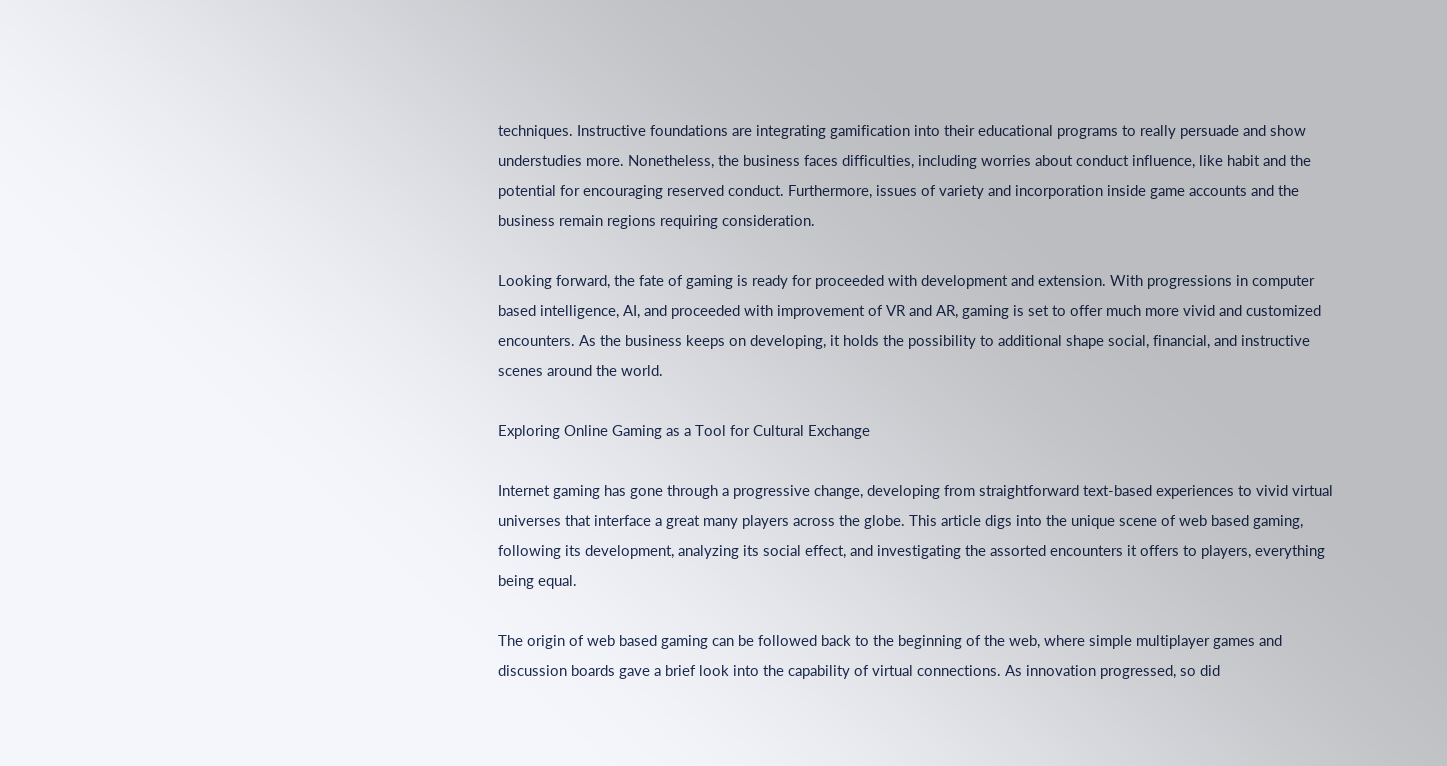techniques. Instructive foundations are integrating gamification into their educational programs to really persuade and show understudies more. Nonetheless, the business faces difficulties, including worries about conduct influence, like habit and the potential for encouraging reserved conduct. Furthermore, issues of variety and incorporation inside game accounts and the business remain regions requiring consideration.

Looking forward, the fate of gaming is ready for proceeded with development and extension. With progressions in computer based intelligence, AI, and proceeded with improvement of VR and AR, gaming is set to offer much more vivid and customized encounters. As the business keeps on developing, it holds the possibility to additional shape social, financial, and instructive scenes around the world.

Exploring Online Gaming as a Tool for Cultural Exchange

Internet gaming has gone through a progressive change, developing from straightforward text-based experiences to vivid virtual universes that interface a great many players across the globe. This article digs into the unique scene of web based gaming, following its development, analyzing its social effect, and investigating the assorted encounters it offers to players, everything being equal.

The origin of web based gaming can be followed back to the beginning of the web, where simple multiplayer games and discussion boards gave a brief look into the capability of virtual connections. As innovation progressed, so did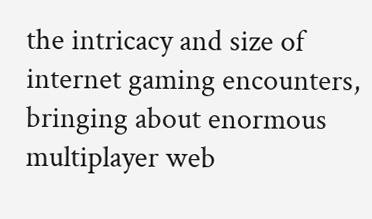the intricacy and size of internet gaming encounters, bringing about enormous multiplayer web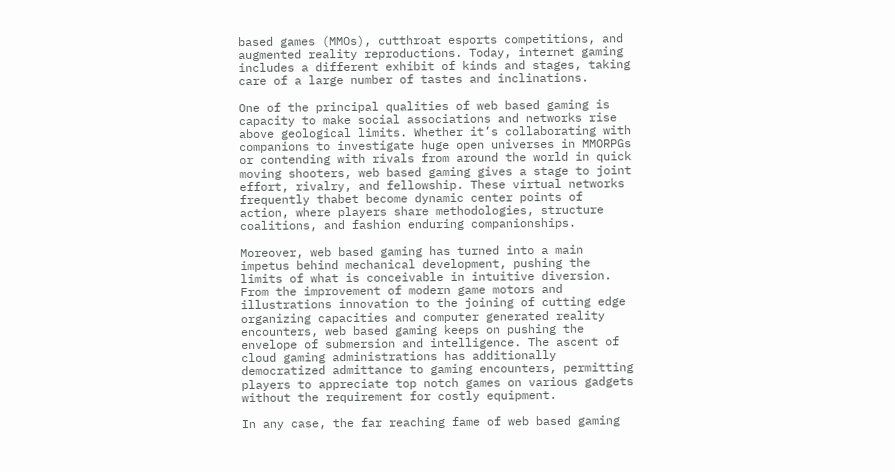based games (MMOs), cutthroat esports competitions, and augmented reality reproductions. Today, internet gaming includes a different exhibit of kinds and stages, taking care of a large number of tastes and inclinations.

One of the principal qualities of web based gaming is capacity to make social associations and networks rise above geological limits. Whether it’s collaborating with companions to investigate huge open universes in MMORPGs or contending with rivals from around the world in quick moving shooters, web based gaming gives a stage to joint effort, rivalry, and fellowship. These virtual networks frequently thabet become dynamic center points of action, where players share methodologies, structure coalitions, and fashion enduring companionships.

Moreover, web based gaming has turned into a main impetus behind mechanical development, pushing the limits of what is conceivable in intuitive diversion. From the improvement of modern game motors and illustrations innovation to the joining of cutting edge organizing capacities and computer generated reality encounters, web based gaming keeps on pushing the envelope of submersion and intelligence. The ascent of cloud gaming administrations has additionally democratized admittance to gaming encounters, permitting players to appreciate top notch games on various gadgets without the requirement for costly equipment.

In any case, the far reaching fame of web based gaming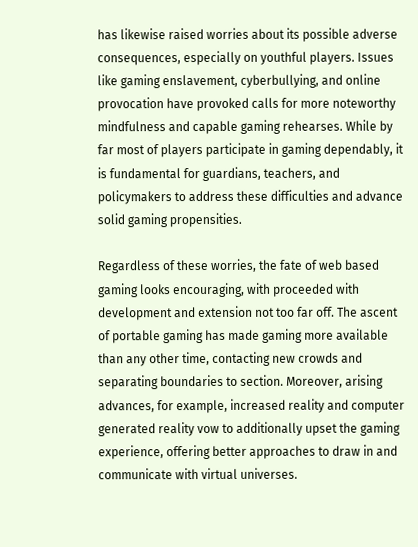has likewise raised worries about its possible adverse consequences, especially on youthful players. Issues like gaming enslavement, cyberbullying, and online provocation have provoked calls for more noteworthy mindfulness and capable gaming rehearses. While by far most of players participate in gaming dependably, it is fundamental for guardians, teachers, and policymakers to address these difficulties and advance solid gaming propensities.

Regardless of these worries, the fate of web based gaming looks encouraging, with proceeded with development and extension not too far off. The ascent of portable gaming has made gaming more available than any other time, contacting new crowds and separating boundaries to section. Moreover, arising advances, for example, increased reality and computer generated reality vow to additionally upset the gaming experience, offering better approaches to draw in and communicate with virtual universes.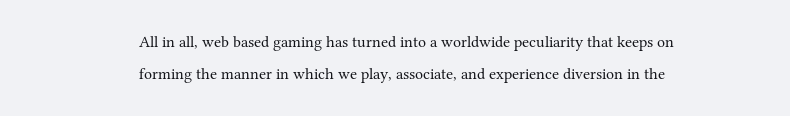All in all, web based gaming has turned into a worldwide peculiarity that keeps on forming the manner in which we play, associate, and experience diversion in the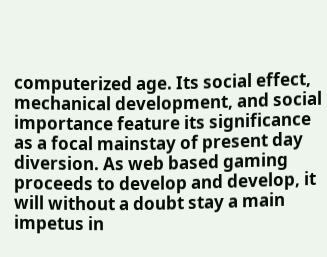computerized age. Its social effect, mechanical development, and social importance feature its significance as a focal mainstay of present day diversion. As web based gaming proceeds to develop and develop, it will without a doubt stay a main impetus in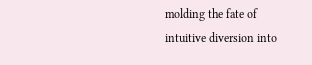molding the fate of intuitive diversion into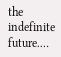the indefinite future.…